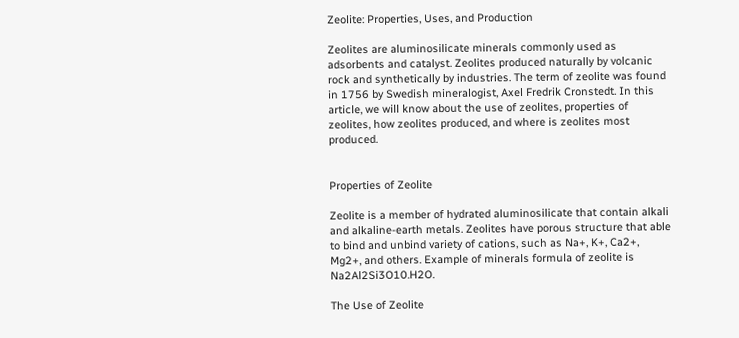Zeolite: Properties, Uses, and Production

Zeolites are aluminosilicate minerals commonly used as adsorbents and catalyst. Zeolites produced naturally by volcanic rock and synthetically by industries. The term of zeolite was found in 1756 by Swedish mineralogist, Axel Fredrik Cronstedt. In this article, we will know about the use of zeolites, properties of zeolites, how zeolites produced, and where is zeolites most produced.


Properties of Zeolite

Zeolite is a member of hydrated aluminosilicate that contain alkali and alkaline-earth metals. Zeolites have porous structure that able to bind and unbind variety of cations, such as Na+, K+, Ca2+, Mg2+, and others. Example of minerals formula of zeolite is Na2Al2Si3O10.H2O.

The Use of Zeolite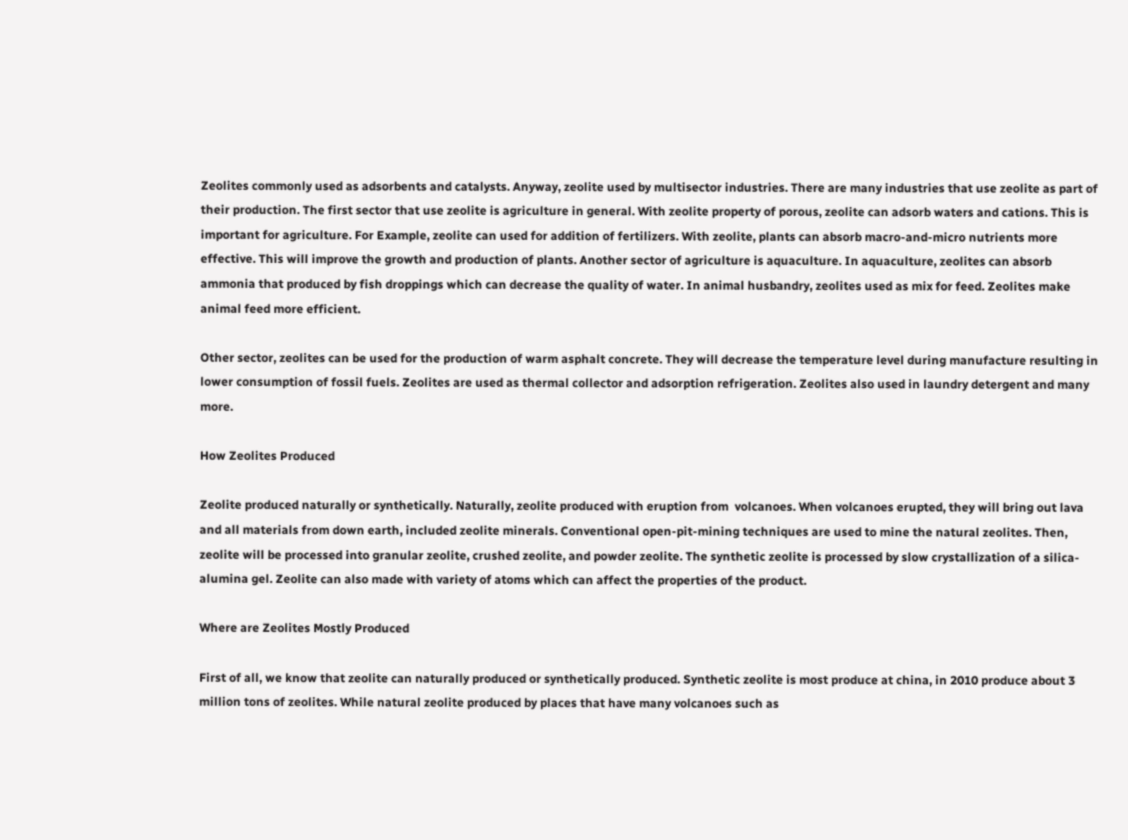Zeolites commonly used as adsorbents and catalysts. Anyway, zeolite used by multisector industries. There are many industries that use zeolite as part of their production. The first sector that use zeolite is agriculture in general. With zeolite property of porous, zeolite can adsorb waters and cations. This is important for agriculture. For Example, zeolite can used for addition of fertilizers. With zeolite, plants can absorb macro-and-micro nutrients more effective. This will improve the growth and production of plants. Another sector of agriculture is aquaculture. In aquaculture, zeolites can absorb ammonia that produced by fish droppings which can decrease the quality of water. In animal husbandry, zeolites used as mix for feed. Zeolites make animal feed more efficient.

Other sector, zeolites can be used for the production of warm asphalt concrete. They will decrease the temperature level during manufacture resulting in lower consumption of fossil fuels. Zeolites are used as thermal collector and adsorption refrigeration. Zeolites also used in laundry detergent and many more.

How Zeolites Produced

Zeolite produced naturally or synthetically. Naturally, zeolite produced with eruption from  volcanoes. When volcanoes erupted, they will bring out lava and all materials from down earth, included zeolite minerals. Conventional open-pit-mining techniques are used to mine the natural zeolites. Then, zeolite will be processed into granular zeolite, crushed zeolite, and powder zeolite. The synthetic zeolite is processed by slow crystallization of a silica-alumina gel. Zeolite can also made with variety of atoms which can affect the properties of the product.

Where are Zeolites Mostly Produced

First of all, we know that zeolite can naturally produced or synthetically produced. Synthetic zeolite is most produce at china, in 2010 produce about 3 million tons of zeolites. While natural zeolite produced by places that have many volcanoes such as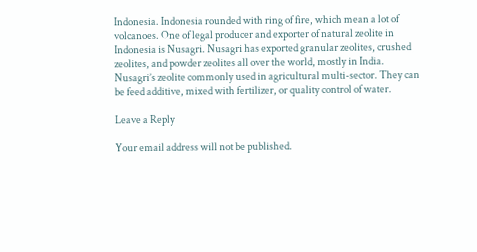Indonesia. Indonesia rounded with ring of fire, which mean a lot of volcanoes. One of legal producer and exporter of natural zeolite in Indonesia is Nusagri. Nusagri has exported granular zeolites, crushed zeolites, and powder zeolites all over the world, mostly in India. Nusagri’s zeolite commonly used in agricultural multi-sector. They can be feed additive, mixed with fertilizer, or quality control of water.

Leave a Reply

Your email address will not be published.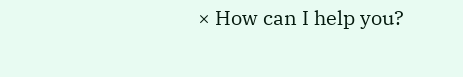× How can I help you?